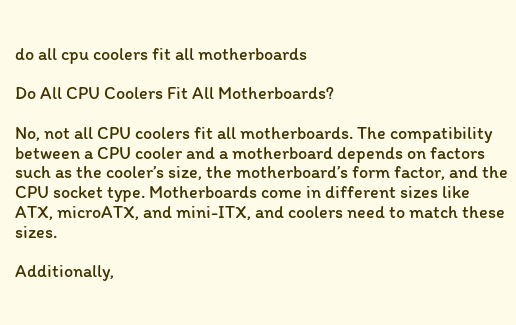do all cpu coolers fit all motherboards

Do All CPU Coolers Fit All Motherboards?

No, not all CPU coolers fit all motherboards. The compatibility between a CPU cooler and a motherboard depends on factors such as the cooler’s size, the motherboard’s form factor, and the CPU socket type. Motherboards come in different sizes like ATX, microATX, and mini-ITX, and coolers need to match these sizes.

Additionally,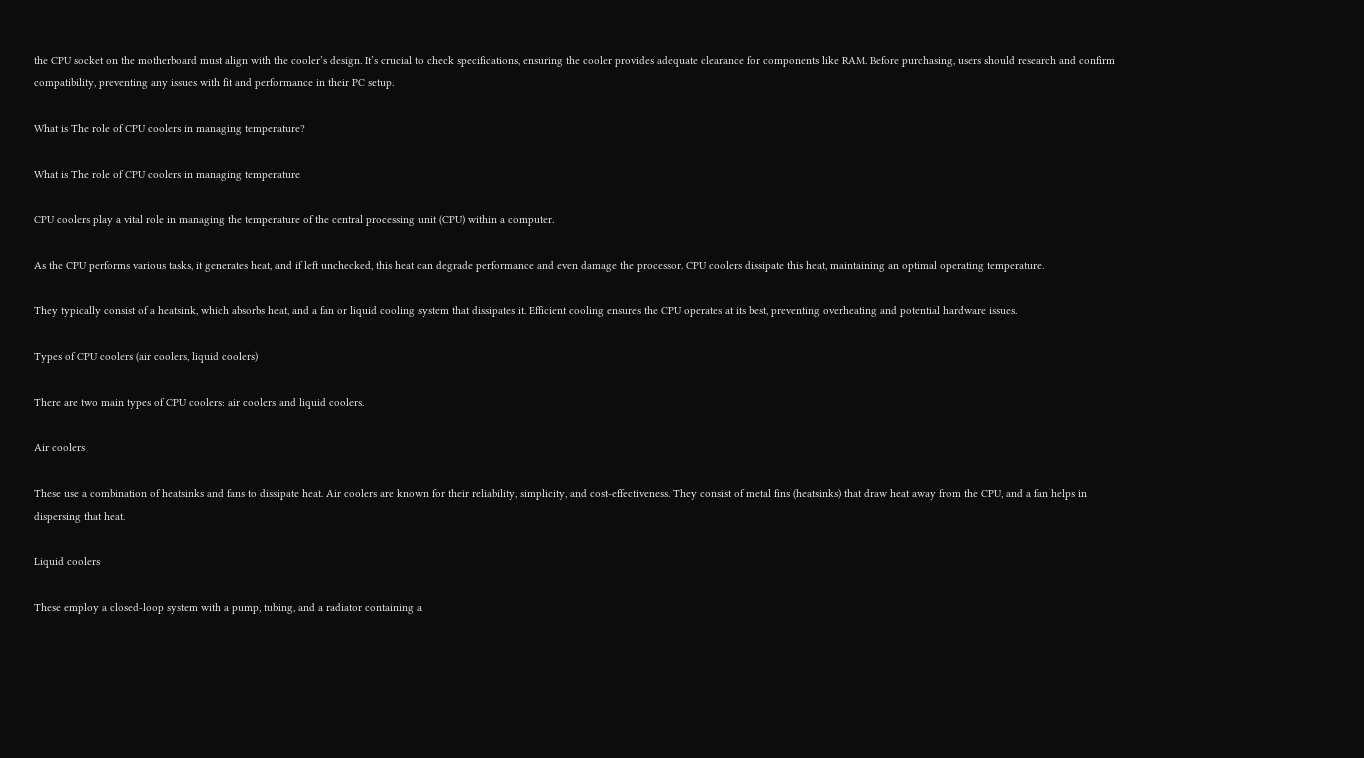the CPU socket on the motherboard must align with the cooler’s design. It’s crucial to check specifications, ensuring the cooler provides adequate clearance for components like RAM. Before purchasing, users should research and confirm compatibility, preventing any issues with fit and performance in their PC setup.

What is The role of CPU coolers in managing temperature?

What is The role of CPU coolers in managing temperature

CPU coolers play a vital role in managing the temperature of the central processing unit (CPU) within a computer.

As the CPU performs various tasks, it generates heat, and if left unchecked, this heat can degrade performance and even damage the processor. CPU coolers dissipate this heat, maintaining an optimal operating temperature.

They typically consist of a heatsink, which absorbs heat, and a fan or liquid cooling system that dissipates it. Efficient cooling ensures the CPU operates at its best, preventing overheating and potential hardware issues.

Types of CPU coolers (air coolers, liquid coolers)

There are two main types of CPU coolers: air coolers and liquid coolers.

Air coolers

These use a combination of heatsinks and fans to dissipate heat. Air coolers are known for their reliability, simplicity, and cost-effectiveness. They consist of metal fins (heatsinks) that draw heat away from the CPU, and a fan helps in dispersing that heat.

Liquid coolers

These employ a closed-loop system with a pump, tubing, and a radiator containing a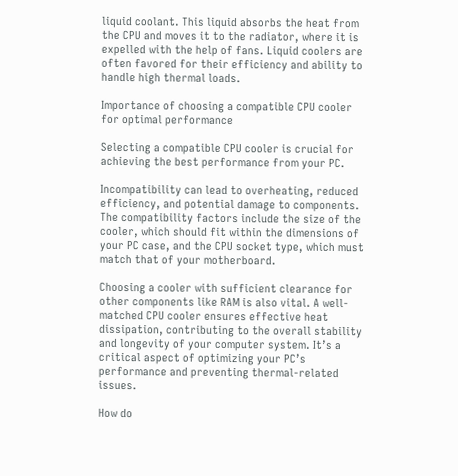liquid coolant. This liquid absorbs the heat from the CPU and moves it to the radiator, where it is expelled with the help of fans. Liquid coolers are often favored for their efficiency and ability to handle high thermal loads.

Importance of choosing a compatible CPU cooler for optimal performance

Selecting a compatible CPU cooler is crucial for achieving the best performance from your PC.

Incompatibility can lead to overheating, reduced efficiency, and potential damage to components. The compatibility factors include the size of the cooler, which should fit within the dimensions of your PC case, and the CPU socket type, which must match that of your motherboard.

Choosing a cooler with sufficient clearance for other components like RAM is also vital. A well-matched CPU cooler ensures effective heat dissipation, contributing to the overall stability and longevity of your computer system. It’s a critical aspect of optimizing your PC’s performance and preventing thermal-related issues.

How do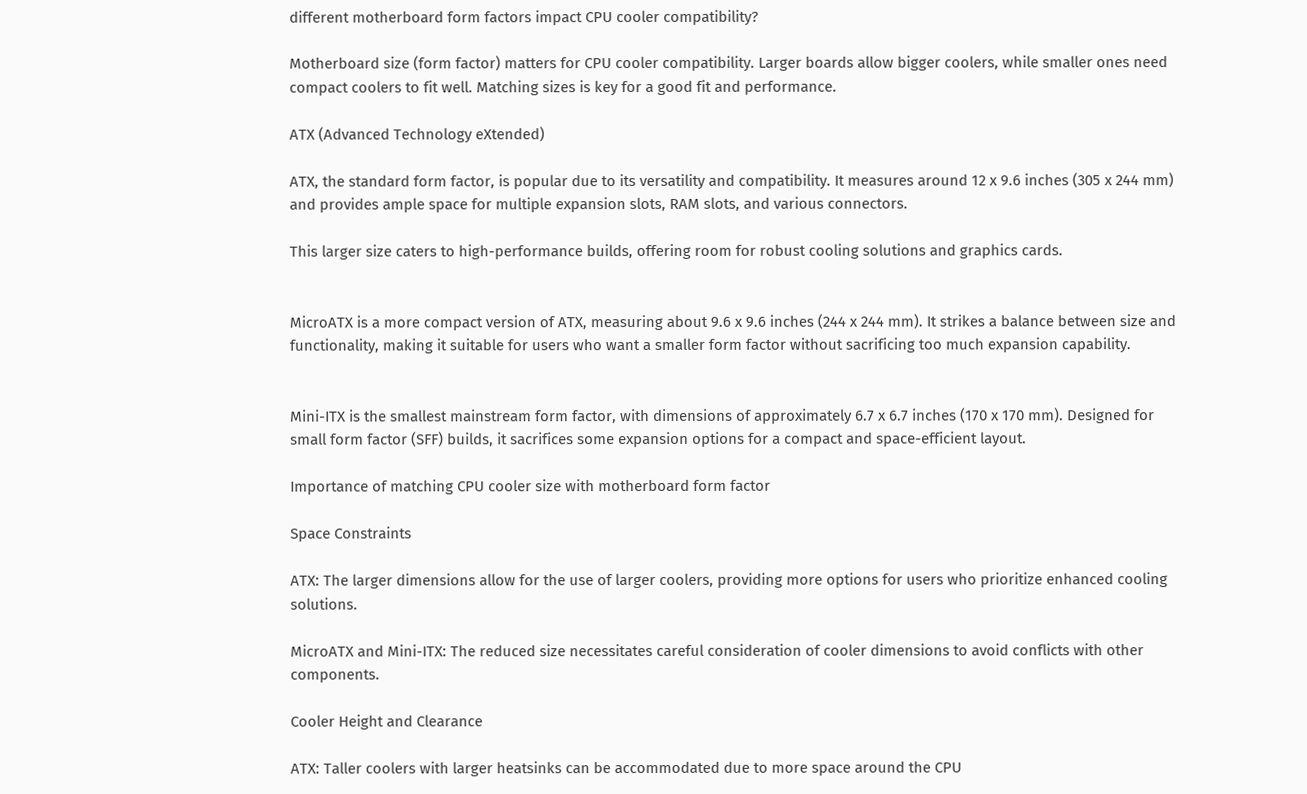different motherboard form factors impact CPU cooler compatibility?

Motherboard size (form factor) matters for CPU cooler compatibility. Larger boards allow bigger coolers, while smaller ones need compact coolers to fit well. Matching sizes is key for a good fit and performance.

ATX (Advanced Technology eXtended)

ATX, the standard form factor, is popular due to its versatility and compatibility. It measures around 12 x 9.6 inches (305 x 244 mm) and provides ample space for multiple expansion slots, RAM slots, and various connectors.

This larger size caters to high-performance builds, offering room for robust cooling solutions and graphics cards.


MicroATX is a more compact version of ATX, measuring about 9.6 x 9.6 inches (244 x 244 mm). It strikes a balance between size and functionality, making it suitable for users who want a smaller form factor without sacrificing too much expansion capability.


Mini-ITX is the smallest mainstream form factor, with dimensions of approximately 6.7 x 6.7 inches (170 x 170 mm). Designed for small form factor (SFF) builds, it sacrifices some expansion options for a compact and space-efficient layout.

Importance of matching CPU cooler size with motherboard form factor

Space Constraints

ATX: The larger dimensions allow for the use of larger coolers, providing more options for users who prioritize enhanced cooling solutions.

MicroATX and Mini-ITX: The reduced size necessitates careful consideration of cooler dimensions to avoid conflicts with other components.

Cooler Height and Clearance

ATX: Taller coolers with larger heatsinks can be accommodated due to more space around the CPU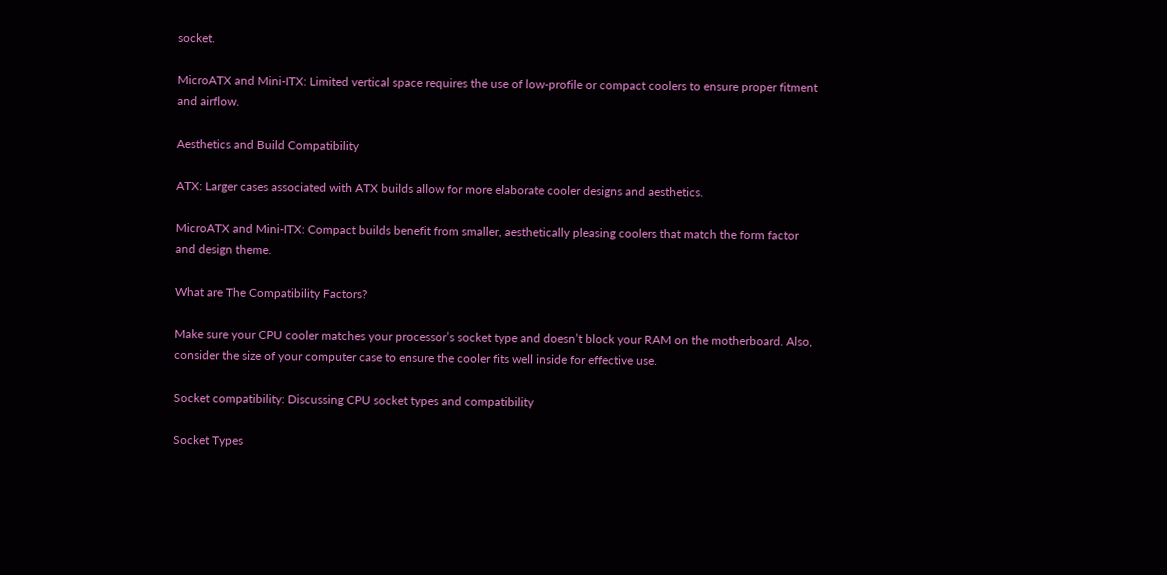socket.

MicroATX and Mini-ITX: Limited vertical space requires the use of low-profile or compact coolers to ensure proper fitment and airflow.

Aesthetics and Build Compatibility

ATX: Larger cases associated with ATX builds allow for more elaborate cooler designs and aesthetics.

MicroATX and Mini-ITX: Compact builds benefit from smaller, aesthetically pleasing coolers that match the form factor and design theme.

What are The Compatibility Factors?

Make sure your CPU cooler matches your processor’s socket type and doesn’t block your RAM on the motherboard. Also, consider the size of your computer case to ensure the cooler fits well inside for effective use.

Socket compatibility: Discussing CPU socket types and compatibility

Socket Types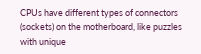CPUs have different types of connectors (sockets) on the motherboard, like puzzles with unique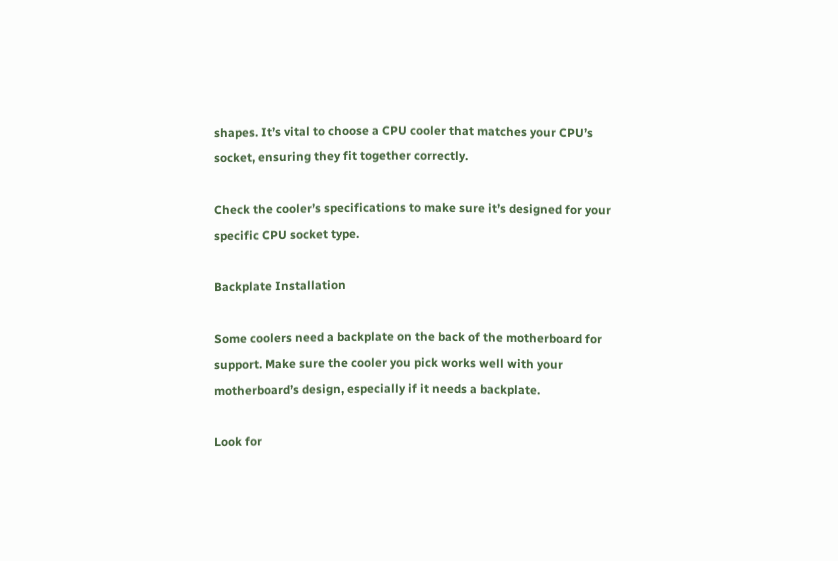shapes. It’s vital to choose a CPU cooler that matches your CPU’s socket, ensuring they fit together correctly.

Check the cooler’s specifications to make sure it’s designed for your specific CPU socket type.

Backplate Installation

Some coolers need a backplate on the back of the motherboard for support. Make sure the cooler you pick works well with your motherboard’s design, especially if it needs a backplate.

Look for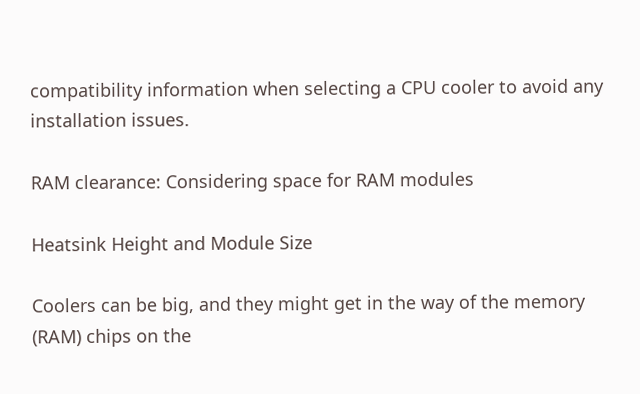compatibility information when selecting a CPU cooler to avoid any installation issues.

RAM clearance: Considering space for RAM modules

Heatsink Height and Module Size

Coolers can be big, and they might get in the way of the memory (RAM) chips on the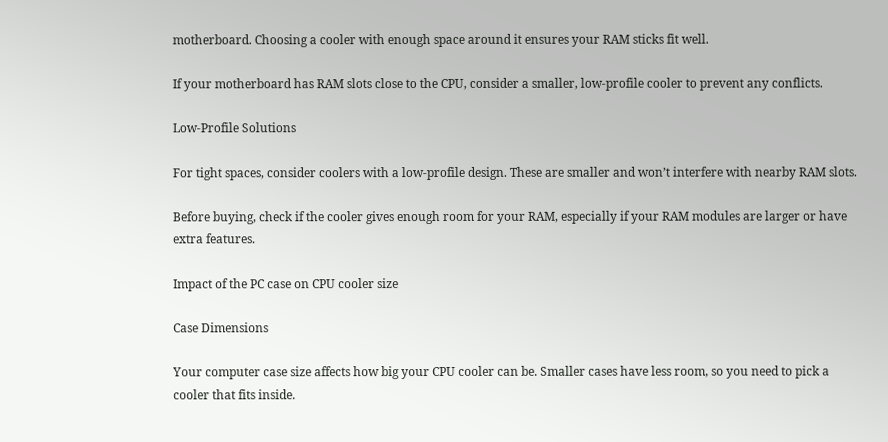motherboard. Choosing a cooler with enough space around it ensures your RAM sticks fit well.

If your motherboard has RAM slots close to the CPU, consider a smaller, low-profile cooler to prevent any conflicts.

Low-Profile Solutions

For tight spaces, consider coolers with a low-profile design. These are smaller and won’t interfere with nearby RAM slots.

Before buying, check if the cooler gives enough room for your RAM, especially if your RAM modules are larger or have extra features.

Impact of the PC case on CPU cooler size

Case Dimensions

Your computer case size affects how big your CPU cooler can be. Smaller cases have less room, so you need to pick a cooler that fits inside.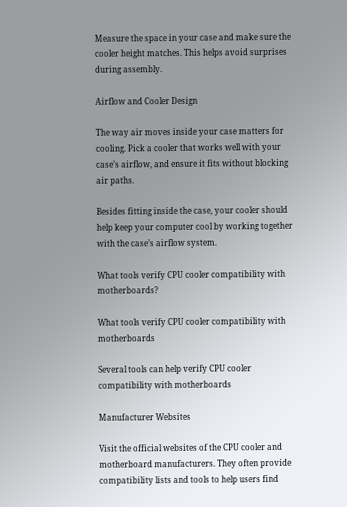Measure the space in your case and make sure the cooler height matches. This helps avoid surprises during assembly.

Airflow and Cooler Design

The way air moves inside your case matters for cooling. Pick a cooler that works well with your case’s airflow, and ensure it fits without blocking air paths.

Besides fitting inside the case, your cooler should help keep your computer cool by working together with the case’s airflow system.

What tools verify CPU cooler compatibility with motherboards?

What tools verify CPU cooler compatibility with motherboards

Several tools can help verify CPU cooler compatibility with motherboards

Manufacturer Websites

Visit the official websites of the CPU cooler and motherboard manufacturers. They often provide compatibility lists and tools to help users find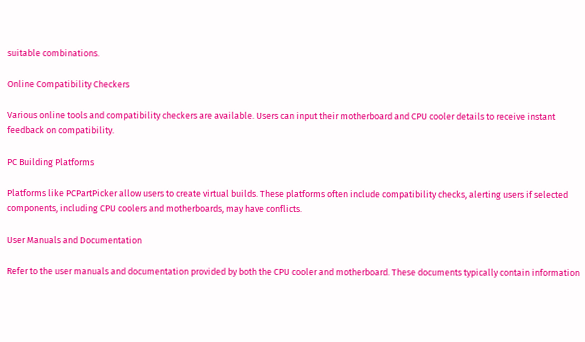suitable combinations.

Online Compatibility Checkers

Various online tools and compatibility checkers are available. Users can input their motherboard and CPU cooler details to receive instant feedback on compatibility.

PC Building Platforms

Platforms like PCPartPicker allow users to create virtual builds. These platforms often include compatibility checks, alerting users if selected components, including CPU coolers and motherboards, may have conflicts.

User Manuals and Documentation

Refer to the user manuals and documentation provided by both the CPU cooler and motherboard. These documents typically contain information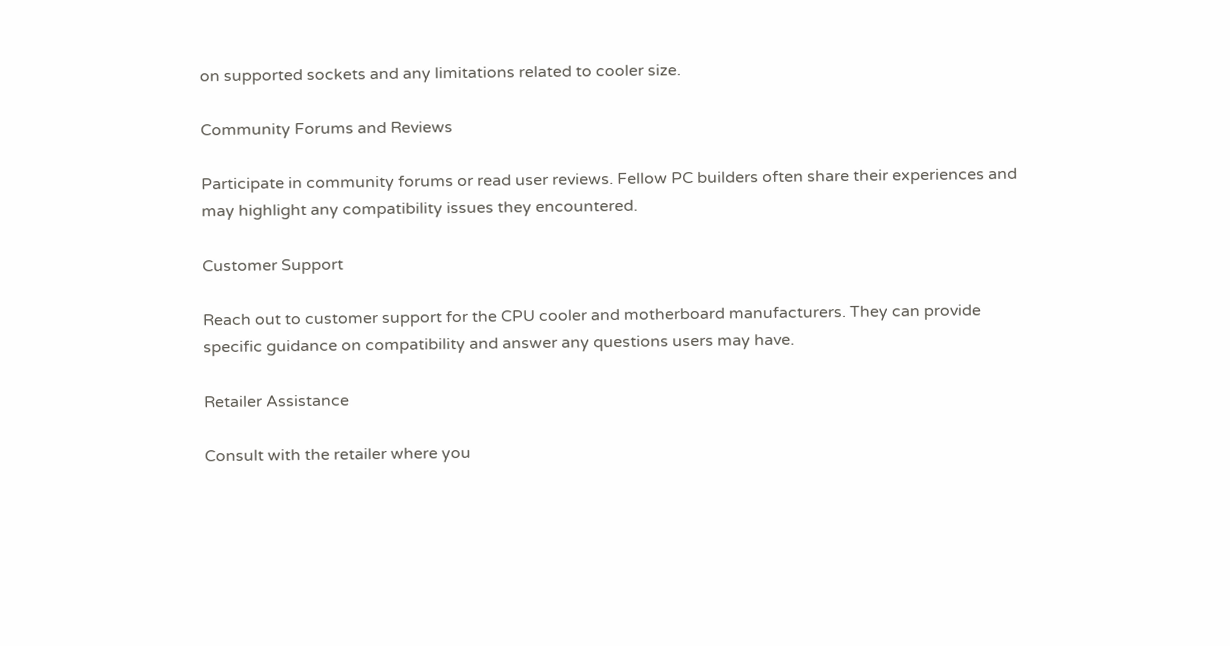on supported sockets and any limitations related to cooler size.

Community Forums and Reviews

Participate in community forums or read user reviews. Fellow PC builders often share their experiences and may highlight any compatibility issues they encountered.

Customer Support

Reach out to customer support for the CPU cooler and motherboard manufacturers. They can provide specific guidance on compatibility and answer any questions users may have.

Retailer Assistance

Consult with the retailer where you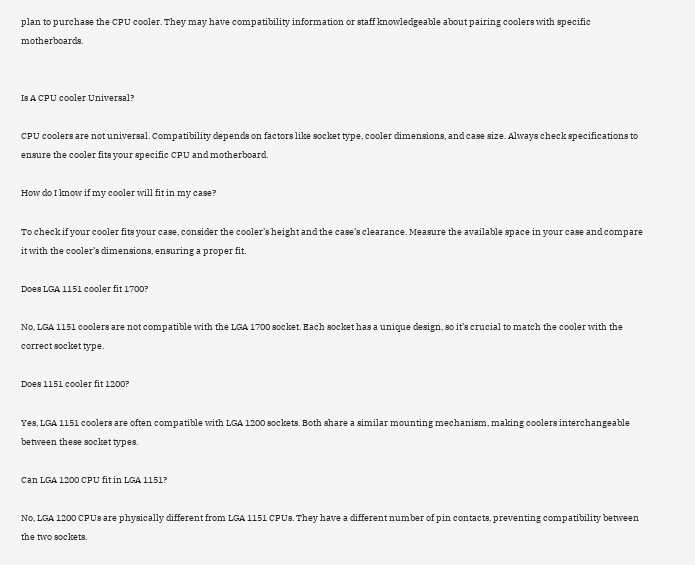plan to purchase the CPU cooler. They may have compatibility information or staff knowledgeable about pairing coolers with specific motherboards.


Is A CPU cooler Universal?

CPU coolers are not universal. Compatibility depends on factors like socket type, cooler dimensions, and case size. Always check specifications to ensure the cooler fits your specific CPU and motherboard.

How do I know if my cooler will fit in my case?

To check if your cooler fits your case, consider the cooler’s height and the case’s clearance. Measure the available space in your case and compare it with the cooler’s dimensions, ensuring a proper fit.

Does LGA 1151 cooler fit 1700?

No, LGA 1151 coolers are not compatible with the LGA 1700 socket. Each socket has a unique design, so it’s crucial to match the cooler with the correct socket type.

Does 1151 cooler fit 1200?

Yes, LGA 1151 coolers are often compatible with LGA 1200 sockets. Both share a similar mounting mechanism, making coolers interchangeable between these socket types.

Can LGA 1200 CPU fit in LGA 1151?

No, LGA 1200 CPUs are physically different from LGA 1151 CPUs. They have a different number of pin contacts, preventing compatibility between the two sockets.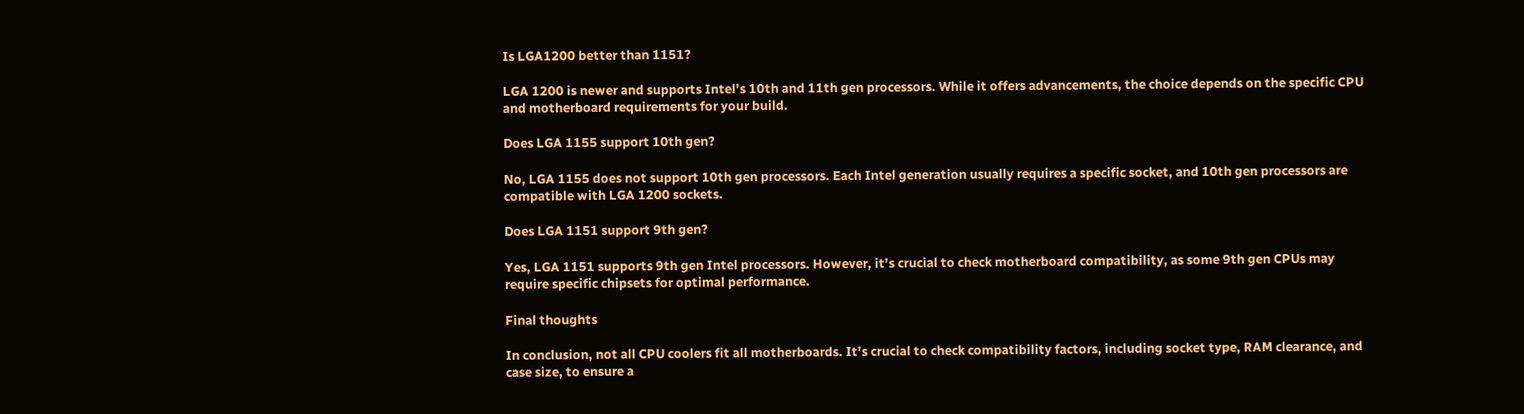Is LGA1200 better than 1151?

LGA 1200 is newer and supports Intel’s 10th and 11th gen processors. While it offers advancements, the choice depends on the specific CPU and motherboard requirements for your build.

Does LGA 1155 support 10th gen?

No, LGA 1155 does not support 10th gen processors. Each Intel generation usually requires a specific socket, and 10th gen processors are compatible with LGA 1200 sockets.

Does LGA 1151 support 9th gen?

Yes, LGA 1151 supports 9th gen Intel processors. However, it’s crucial to check motherboard compatibility, as some 9th gen CPUs may require specific chipsets for optimal performance.

Final thoughts

In conclusion, not all CPU coolers fit all motherboards. It’s crucial to check compatibility factors, including socket type, RAM clearance, and case size, to ensure a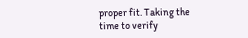proper fit. Taking the time to verify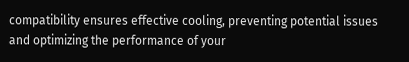compatibility ensures effective cooling, preventing potential issues and optimizing the performance of your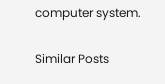computer system.

Similar Posts